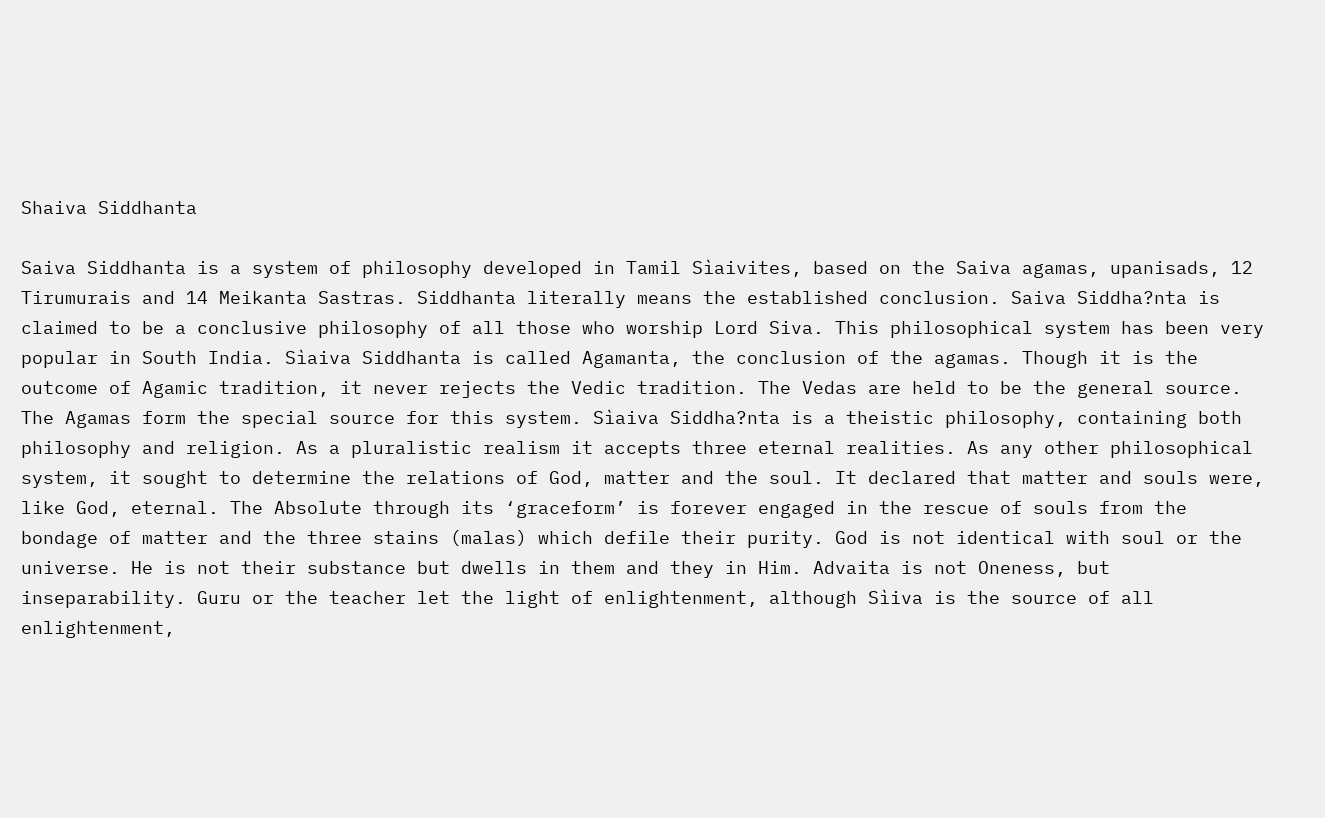Shaiva Siddhanta

Saiva Siddhanta is a system of philosophy developed in Tamil Sìaivites, based on the Saiva agamas, upanisads, 12 Tirumurais and 14 Meikanta Sastras. Siddhanta literally means the established conclusion. Saiva Siddha?nta is claimed to be a conclusive philosophy of all those who worship Lord Siva. This philosophical system has been very popular in South India. Sìaiva Siddhanta is called Agamanta, the conclusion of the agamas. Though it is the outcome of Agamic tradition, it never rejects the Vedic tradition. The Vedas are held to be the general source. The Agamas form the special source for this system. Sìaiva Siddha?nta is a theistic philosophy, containing both philosophy and religion. As a pluralistic realism it accepts three eternal realities. As any other philosophical system, it sought to determine the relations of God, matter and the soul. It declared that matter and souls were, like God, eternal. The Absolute through its ‘graceform’ is forever engaged in the rescue of souls from the bondage of matter and the three stains (malas) which defile their purity. God is not identical with soul or the universe. He is not their substance but dwells in them and they in Him. Advaita is not Oneness, but inseparability. Guru or the teacher let the light of enlightenment, although Sìiva is the source of all enlightenment,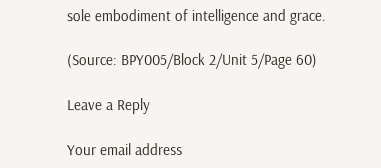sole embodiment of intelligence and grace.

(Source: BPY005/Block 2/Unit 5/Page 60)

Leave a Reply

Your email address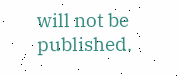will not be published.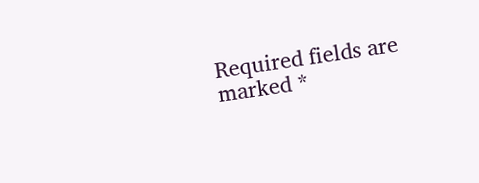Required fields are marked *